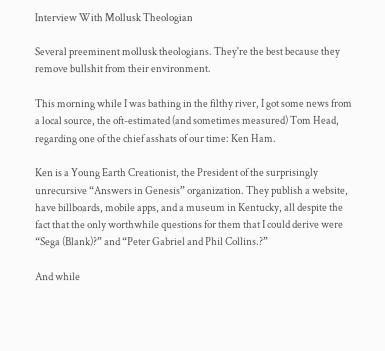Interview With Mollusk Theologian

Several preeminent mollusk theologians. They're the best because they remove bullshit from their environment.

This morning while I was bathing in the filthy river, I got some news from a local source, the oft-estimated (and sometimes measured) Tom Head, regarding one of the chief asshats of our time: Ken Ham.

Ken is a Young Earth Creationist, the President of the surprisingly unrecursive “Answers in Genesis” organization. They publish a website, have billboards, mobile apps, and a museum in Kentucky, all despite the fact that the only worthwhile questions for them that I could derive were “Sega (Blank)?” and “Peter Gabriel and Phil Collins.?”

And while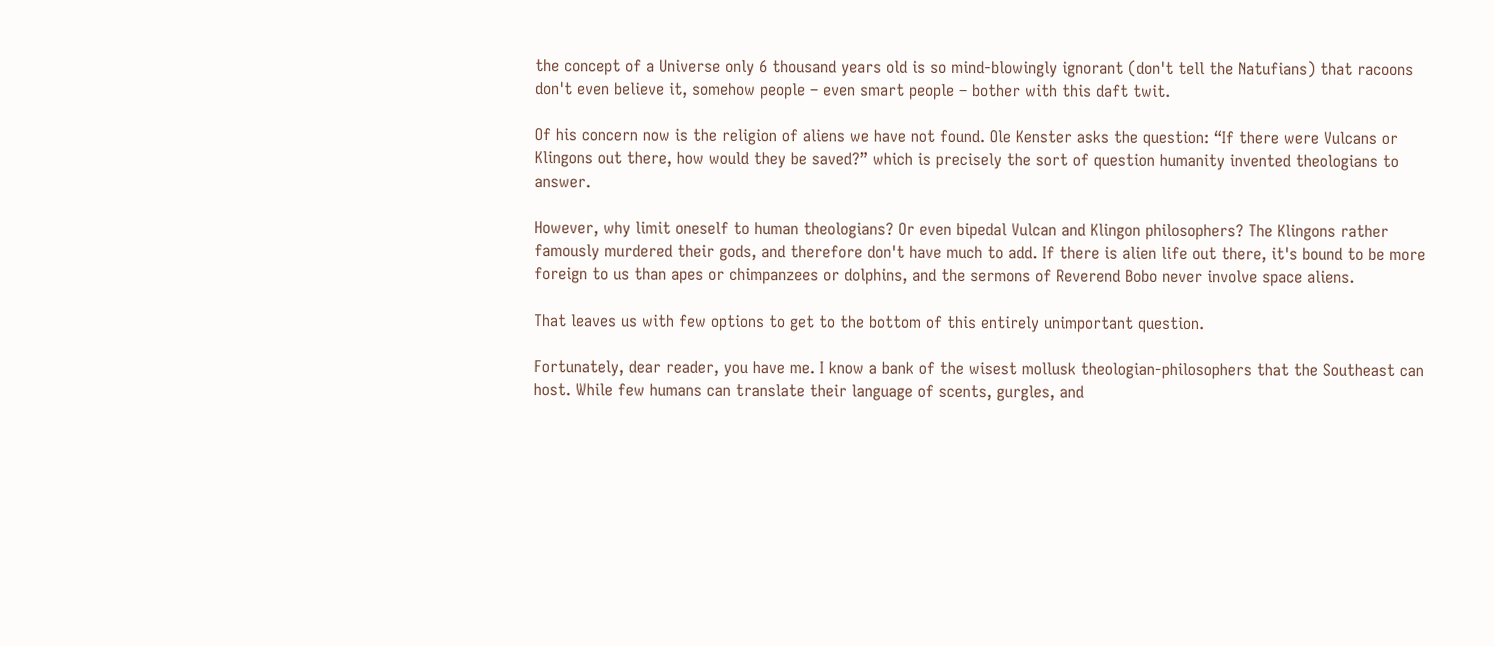the concept of a Universe only 6 thousand years old is so mind-blowingly ignorant (don't tell the Natufians) that racoons don't even believe it, somehow people – even smart people – bother with this daft twit.

Of his concern now is the religion of aliens we have not found. Ole Kenster asks the question: “If there were Vulcans or Klingons out there, how would they be saved?” which is precisely the sort of question humanity invented theologians to answer.

However, why limit oneself to human theologians? Or even bipedal Vulcan and Klingon philosophers? The Klingons rather famously murdered their gods, and therefore don't have much to add. If there is alien life out there, it's bound to be more foreign to us than apes or chimpanzees or dolphins, and the sermons of Reverend Bobo never involve space aliens.

That leaves us with few options to get to the bottom of this entirely unimportant question.

Fortunately, dear reader, you have me. I know a bank of the wisest mollusk theologian-philosophers that the Southeast can host. While few humans can translate their language of scents, gurgles, and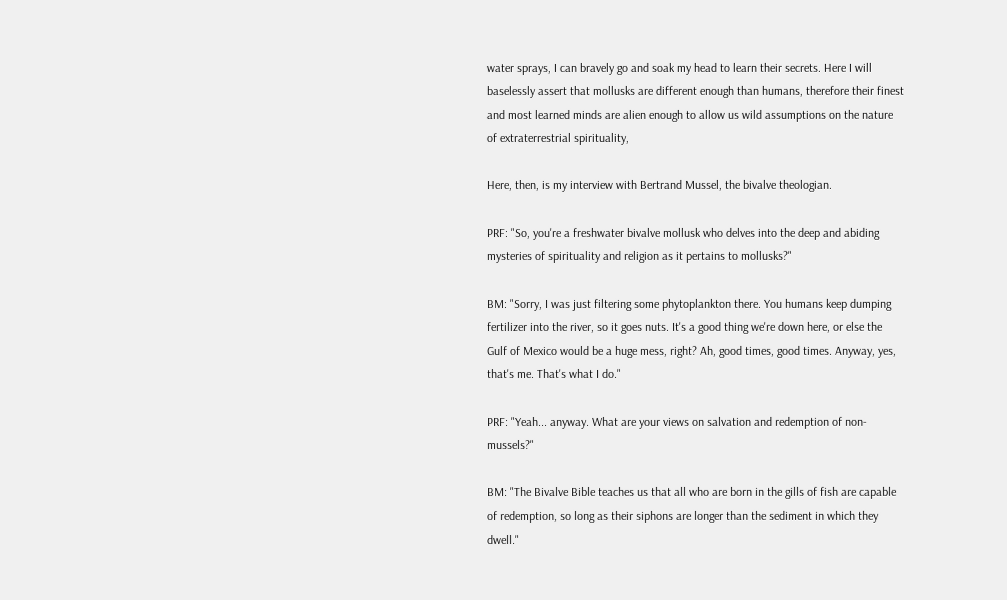water sprays, I can bravely go and soak my head to learn their secrets. Here I will baselessly assert that mollusks are different enough than humans, therefore their finest and most learned minds are alien enough to allow us wild assumptions on the nature of extraterrestrial spirituality,

Here, then, is my interview with Bertrand Mussel, the bivalve theologian.

PRF: "So, you're a freshwater bivalve mollusk who delves into the deep and abiding mysteries of spirituality and religion as it pertains to mollusks?"

BM: "Sorry, I was just filtering some phytoplankton there. You humans keep dumping fertilizer into the river, so it goes nuts. It's a good thing we're down here, or else the Gulf of Mexico would be a huge mess, right? Ah, good times, good times. Anyway, yes, that's me. That's what I do."

PRF: "Yeah... anyway. What are your views on salvation and redemption of non-mussels?"

BM: "The Bivalve Bible teaches us that all who are born in the gills of fish are capable of redemption, so long as their siphons are longer than the sediment in which they dwell."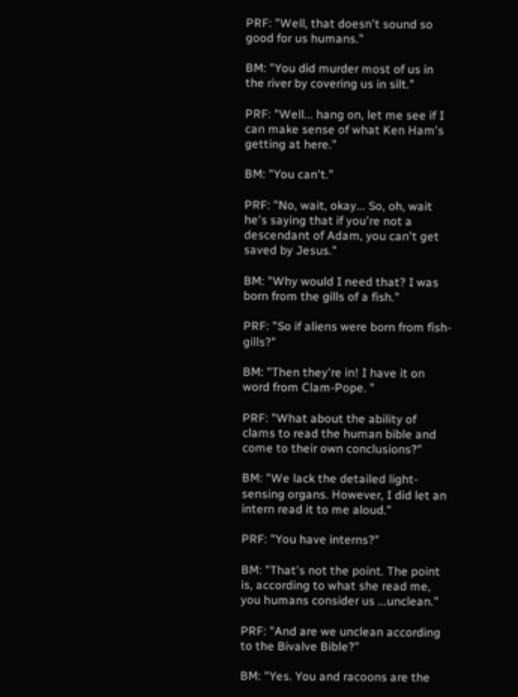PRF: "Well, that doesn't sound so good for us humans."

BM: "You did murder most of us in the river by covering us in silt."

PRF: "Well... hang on, let me see if I can make sense of what Ken Ham's getting at here."

BM: "You can't."

PRF: "No, wait, okay... So, oh, wait he's saying that if you're not a descendant of Adam, you can't get saved by Jesus."

BM: "Why would I need that? I was born from the gills of a fish."

PRF: "So if aliens were born from fish-gills?"

BM: "Then they're in! I have it on word from Clam-Pope. "

PRF: "What about the ability of clams to read the human bible and come to their own conclusions?"

BM: "We lack the detailed light-sensing organs. However, I did let an intern read it to me aloud."

PRF: "You have interns?"

BM: "That's not the point. The point is, according to what she read me, you humans consider us ...unclean."

PRF: "And are we unclean according to the Bivalve Bible?"

BM: "Yes. You and racoons are the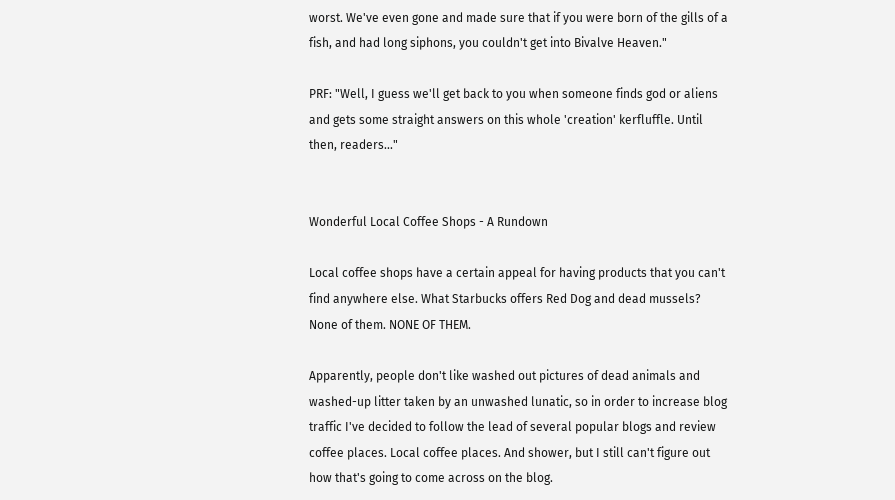worst. We've even gone and made sure that if you were born of the gills of a fish, and had long siphons, you couldn't get into Bivalve Heaven."

PRF: "Well, I guess we'll get back to you when someone finds god or aliens and gets some straight answers on this whole 'creation' kerfluffle. Until then, readers..."


Wonderful Local Coffee Shops - A Rundown

Local coffee shops have a certain appeal for having products that you can't find anywhere else. What Starbucks offers Red Dog and dead mussels? None of them. NONE OF THEM.

Apparently, people don't like washed out pictures of dead animals and washed-up litter taken by an unwashed lunatic, so in order to increase blog traffic I've decided to follow the lead of several popular blogs and review coffee places. Local coffee places. And shower, but I still can't figure out how that's going to come across on the blog.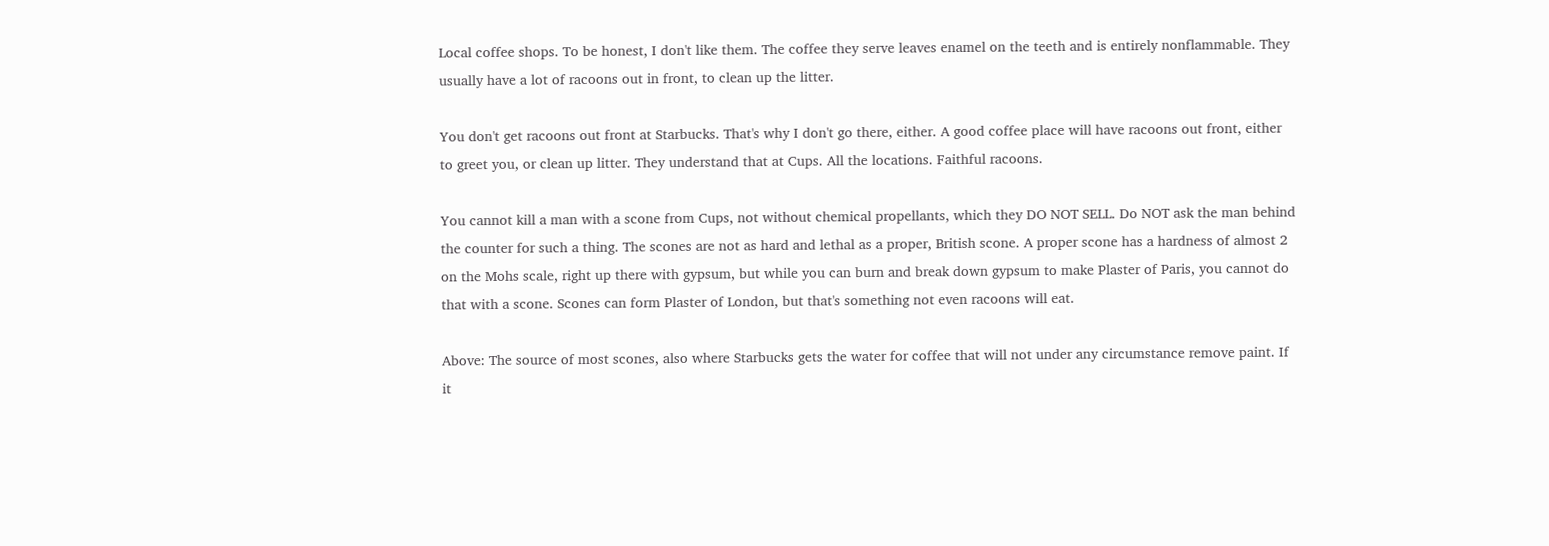Local coffee shops. To be honest, I don't like them. The coffee they serve leaves enamel on the teeth and is entirely nonflammable. They usually have a lot of racoons out in front, to clean up the litter.

You don't get racoons out front at Starbucks. That's why I don't go there, either. A good coffee place will have racoons out front, either to greet you, or clean up litter. They understand that at Cups. All the locations. Faithful racoons.

You cannot kill a man with a scone from Cups, not without chemical propellants, which they DO NOT SELL. Do NOT ask the man behind the counter for such a thing. The scones are not as hard and lethal as a proper, British scone. A proper scone has a hardness of almost 2 on the Mohs scale, right up there with gypsum, but while you can burn and break down gypsum to make Plaster of Paris, you cannot do that with a scone. Scones can form Plaster of London, but that's something not even racoons will eat.

Above: The source of most scones, also where Starbucks gets the water for coffee that will not under any circumstance remove paint. If it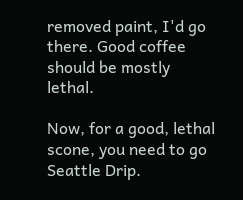removed paint, I'd go there. Good coffee should be mostly lethal.

Now, for a good, lethal scone, you need to go Seattle Drip.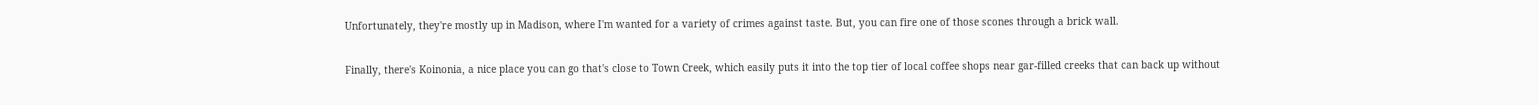Unfortunately, they're mostly up in Madison, where I'm wanted for a variety of crimes against taste. But, you can fire one of those scones through a brick wall.

Finally, there's Koinonia, a nice place you can go that's close to Town Creek, which easily puts it into the top tier of local coffee shops near gar-filled creeks that can back up without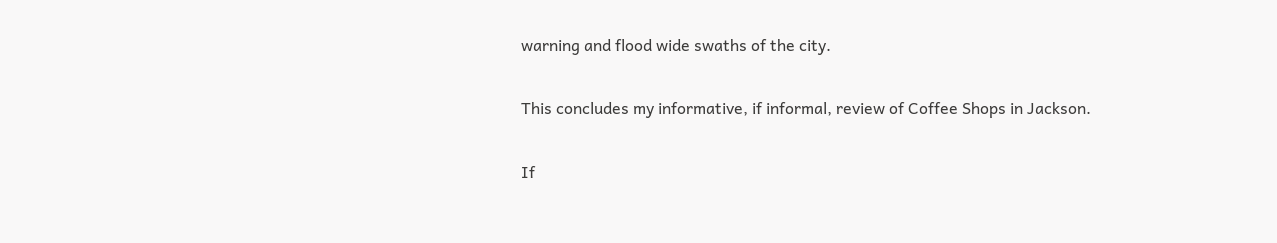warning and flood wide swaths of the city.

This concludes my informative, if informal, review of Coffee Shops in Jackson.

If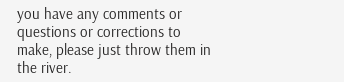you have any comments or questions or corrections to make, please just throw them in the river.